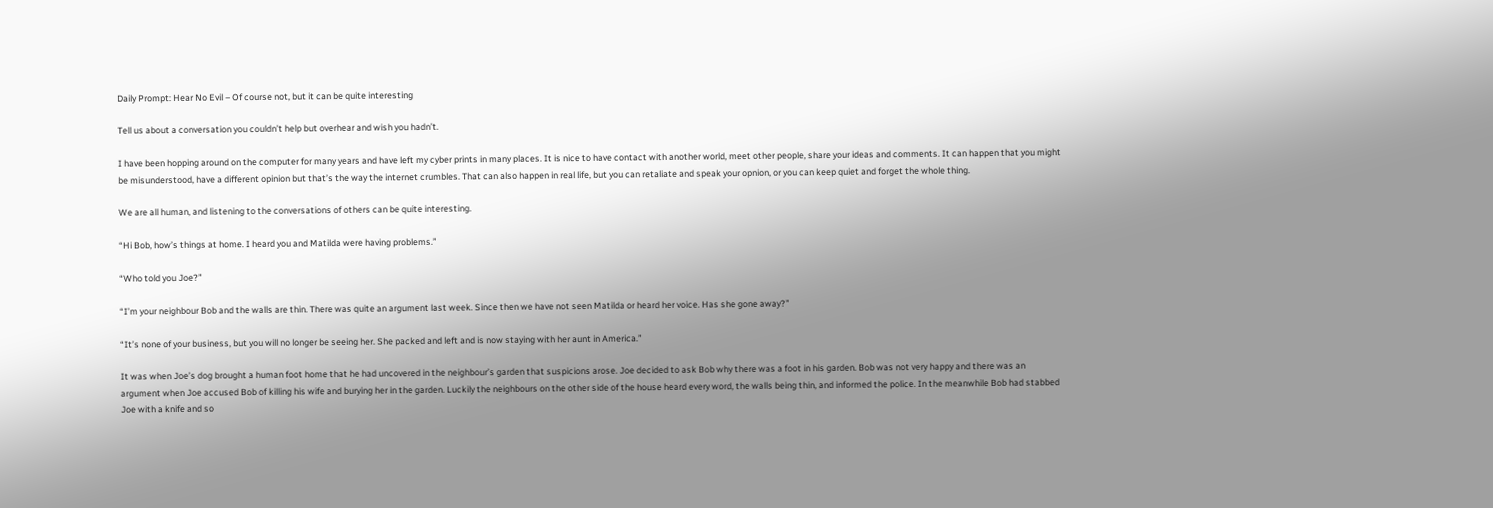Daily Prompt: Hear No Evil – Of course not, but it can be quite interesting

Tell us about a conversation you couldn’t help but overhear and wish you hadn’t.

I have been hopping around on the computer for many years and have left my cyber prints in many places. It is nice to have contact with another world, meet other people, share your ideas and comments. It can happen that you might be misunderstood, have a different opinion but that’s the way the internet crumbles. That can also happen in real life, but you can retaliate and speak your opnion, or you can keep quiet and forget the whole thing.

We are all human, and listening to the conversations of others can be quite interesting.

“Hi Bob, how’s things at home. I heard you and Matilda were having problems.”

“Who told you Joe?”

“I’m your neighbour Bob and the walls are thin. There was quite an argument last week. Since then we have not seen Matilda or heard her voice. Has she gone away?”

“It’s none of your business, but you will no longer be seeing her. She packed and left and is now staying with her aunt in America.”

It was when Joe’s dog brought a human foot home that he had uncovered in the neighbour’s garden that suspicions arose. Joe decided to ask Bob why there was a foot in his garden. Bob was not very happy and there was an argument when Joe accused Bob of killing his wife and burying her in the garden. Luckily the neighbours on the other side of the house heard every word, the walls being thin, and informed the police. In the meanwhile Bob had stabbed Joe with a knife and so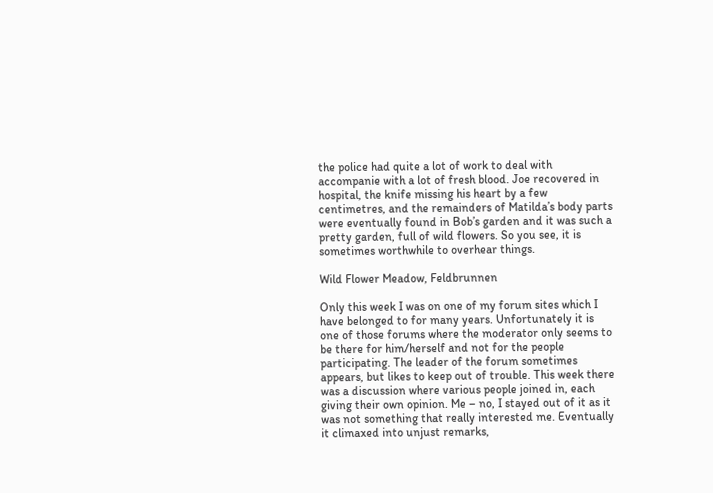the police had quite a lot of work to deal with accompanie with a lot of fresh blood. Joe recovered in hospital, the knife missing his heart by a few centimetres, and the remainders of Matilda’s body parts were eventually found in Bob’s garden and it was such a pretty garden, full of wild flowers. So you see, it is sometimes worthwhile to overhear things.

Wild Flower Meadow, Feldbrunnen

Only this week I was on one of my forum sites which I have belonged to for many years. Unfortunately it is one of those forums where the moderator only seems to be there for him/herself and not for the people participating. The leader of the forum sometimes appears, but likes to keep out of trouble. This week there was a discussion where various people joined in, each giving their own opinion. Me – no, I stayed out of it as it was not something that really interested me. Eventually it climaxed into unjust remarks,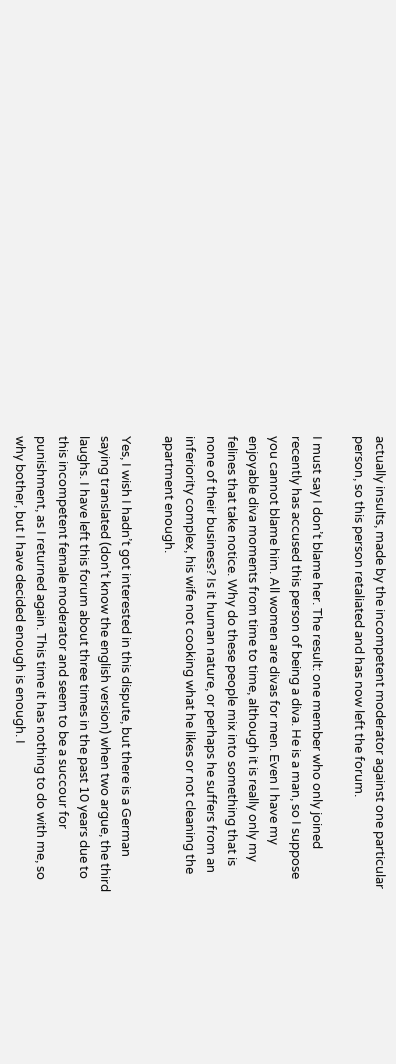actually insults, made by the incompetent moderator against one particular person, so this person retaliated and has now left the forum.

I must say I don’t blame her. The result: one member who only joined recently has accused this person of being a diva. He is a man, so I suppose you cannot blame him. All women are divas for men. Even I have my enjoyable diva moments from time to time, although it is really only my felines that take notice. Why do these people mix into something that is none of their business? Is it human nature, or perhaps he suffers from an inferiority complex, his wife not cooking what he likes or not cleaning the apartment enough.

Yes, I wish I hadn’t got interested in this dispute, but there is a German saying translated (don’t know the english version) when two argue, the third laughs. I have left this forum about three times in the past 10 years due to this incompetent female moderator and seem to be a succour for punishment, as I returned again. This time it has nothing to do with me, so why bother, but I have decided enough is enough. I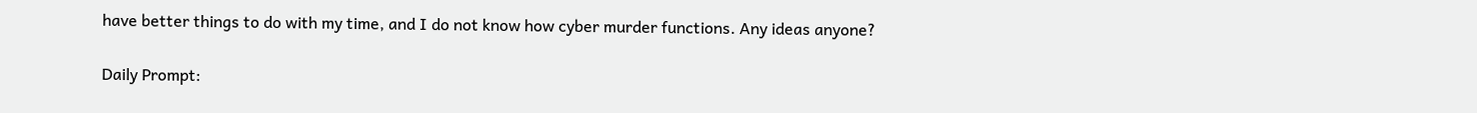have better things to do with my time, and I do not know how cyber murder functions. Any ideas anyone?

Daily Prompt: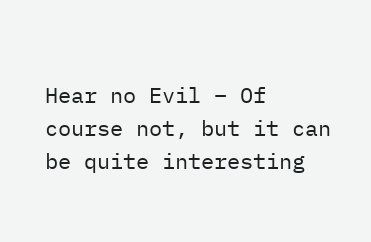Hear no Evil – Of course not, but it can be quite interesting